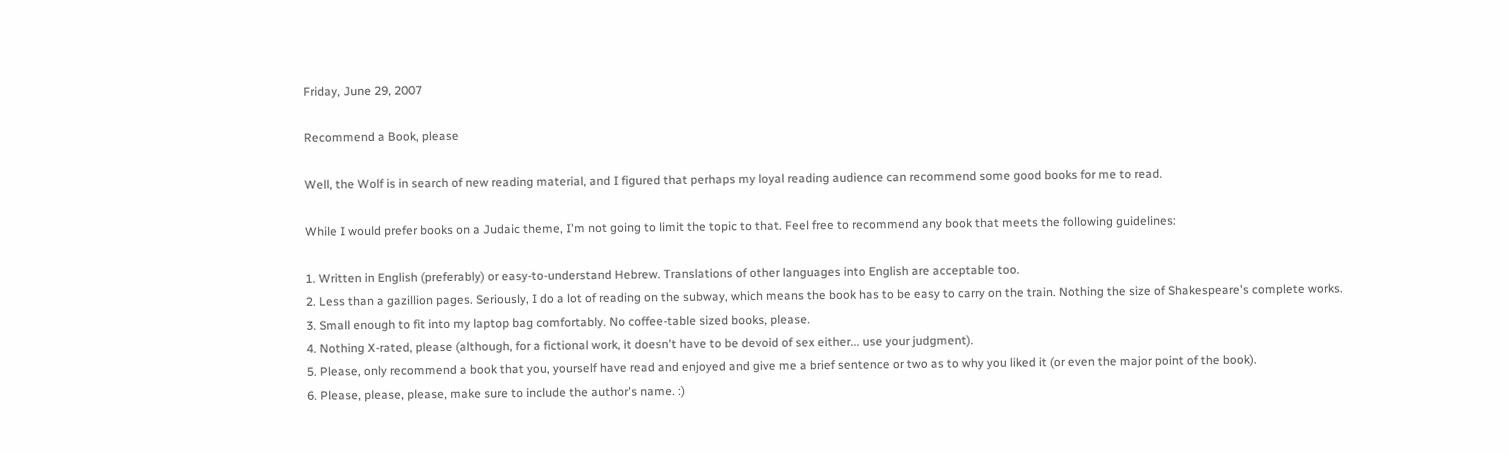Friday, June 29, 2007

Recommend a Book, please

Well, the Wolf is in search of new reading material, and I figured that perhaps my loyal reading audience can recommend some good books for me to read.

While I would prefer books on a Judaic theme, I'm not going to limit the topic to that. Feel free to recommend any book that meets the following guidelines:

1. Written in English (preferably) or easy-to-understand Hebrew. Translations of other languages into English are acceptable too.
2. Less than a gazillion pages. Seriously, I do a lot of reading on the subway, which means the book has to be easy to carry on the train. Nothing the size of Shakespeare's complete works.
3. Small enough to fit into my laptop bag comfortably. No coffee-table sized books, please.
4. Nothing X-rated, please (although, for a fictional work, it doesn't have to be devoid of sex either... use your judgment).
5. Please, only recommend a book that you, yourself have read and enjoyed and give me a brief sentence or two as to why you liked it (or even the major point of the book).
6. Please, please, please, make sure to include the author's name. :)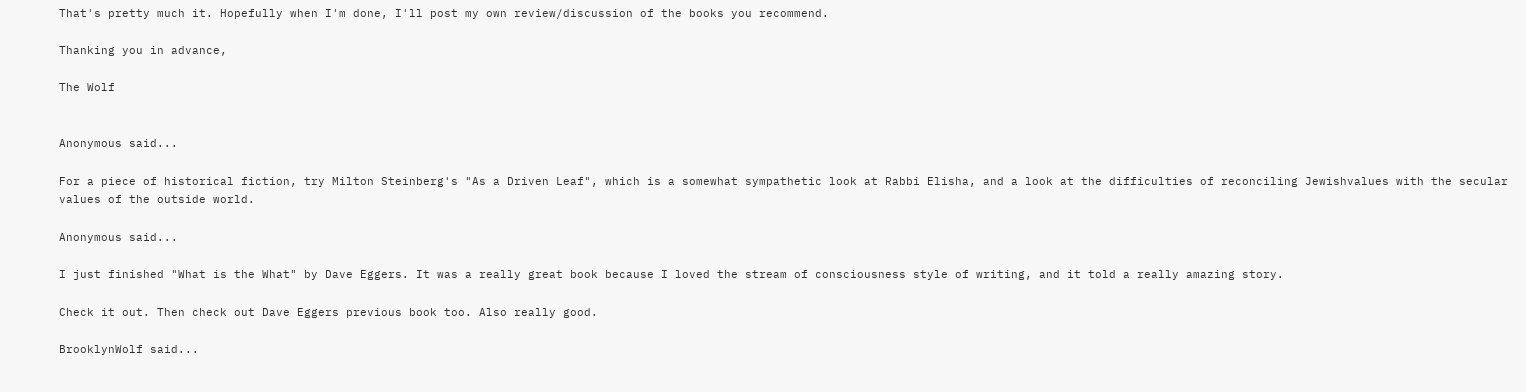That's pretty much it. Hopefully when I'm done, I'll post my own review/discussion of the books you recommend.

Thanking you in advance,

The Wolf


Anonymous said...

For a piece of historical fiction, try Milton Steinberg's "As a Driven Leaf", which is a somewhat sympathetic look at Rabbi Elisha, and a look at the difficulties of reconciling Jewishvalues with the secular values of the outside world.

Anonymous said...

I just finished "What is the What" by Dave Eggers. It was a really great book because I loved the stream of consciousness style of writing, and it told a really amazing story.

Check it out. Then check out Dave Eggers previous book too. Also really good.

BrooklynWolf said...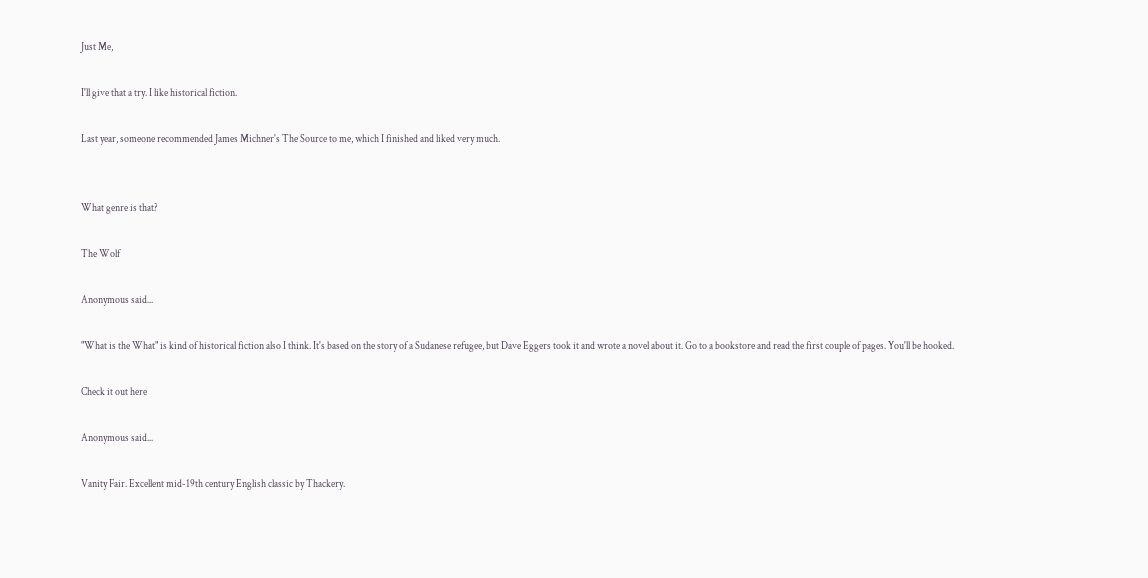Just Me,

I'll give that a try. I like historical fiction.

Last year, someone recommended James Michner's The Source to me, which I finished and liked very much.


What genre is that?

The Wolf

Anonymous said...

"What is the What" is kind of historical fiction also I think. It's based on the story of a Sudanese refugee, but Dave Eggers took it and wrote a novel about it. Go to a bookstore and read the first couple of pages. You'll be hooked.

Check it out here

Anonymous said...

Vanity Fair. Excellent mid-19th century English classic by Thackery.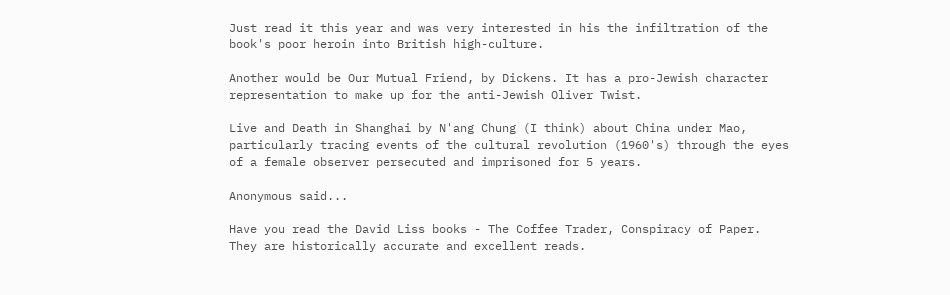Just read it this year and was very interested in his the infiltration of the book's poor heroin into British high-culture.

Another would be Our Mutual Friend, by Dickens. It has a pro-Jewish character representation to make up for the anti-Jewish Oliver Twist.

Live and Death in Shanghai by N'ang Chung (I think) about China under Mao, particularly tracing events of the cultural revolution (1960's) through the eyes of a female observer persecuted and imprisoned for 5 years.

Anonymous said...

Have you read the David Liss books - The Coffee Trader, Conspiracy of Paper. They are historically accurate and excellent reads.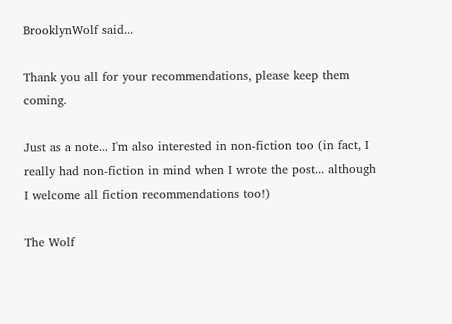BrooklynWolf said...

Thank you all for your recommendations, please keep them coming.

Just as a note... I'm also interested in non-fiction too (in fact, I really had non-fiction in mind when I wrote the post... although I welcome all fiction recommendations too!)

The Wolf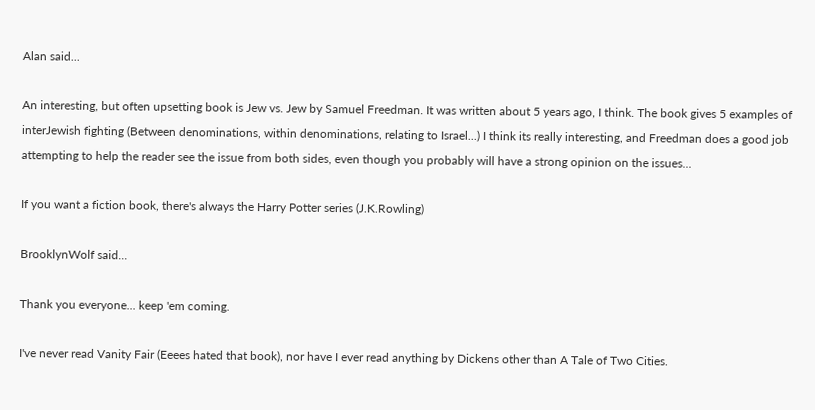Alan said...

An interesting, but often upsetting book is Jew vs. Jew by Samuel Freedman. It was written about 5 years ago, I think. The book gives 5 examples of interJewish fighting (Between denominations, within denominations, relating to Israel...) I think its really interesting, and Freedman does a good job attempting to help the reader see the issue from both sides, even though you probably will have a strong opinion on the issues...

If you want a fiction book, there's always the Harry Potter series (J.K.Rowling)

BrooklynWolf said...

Thank you everyone... keep 'em coming.

I've never read Vanity Fair (Eeees hated that book), nor have I ever read anything by Dickens other than A Tale of Two Cities.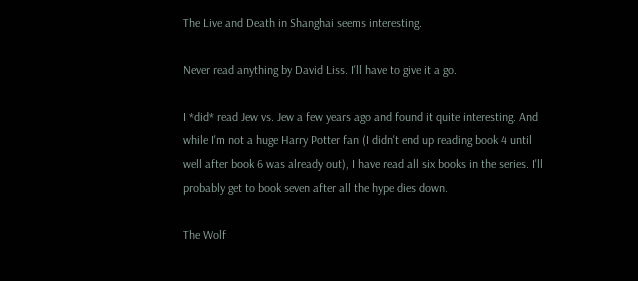The Live and Death in Shanghai seems interesting.

Never read anything by David Liss. I'll have to give it a go.

I *did* read Jew vs. Jew a few years ago and found it quite interesting. And while I'm not a huge Harry Potter fan (I didn't end up reading book 4 until well after book 6 was already out), I have read all six books in the series. I'll probably get to book seven after all the hype dies down.

The Wolf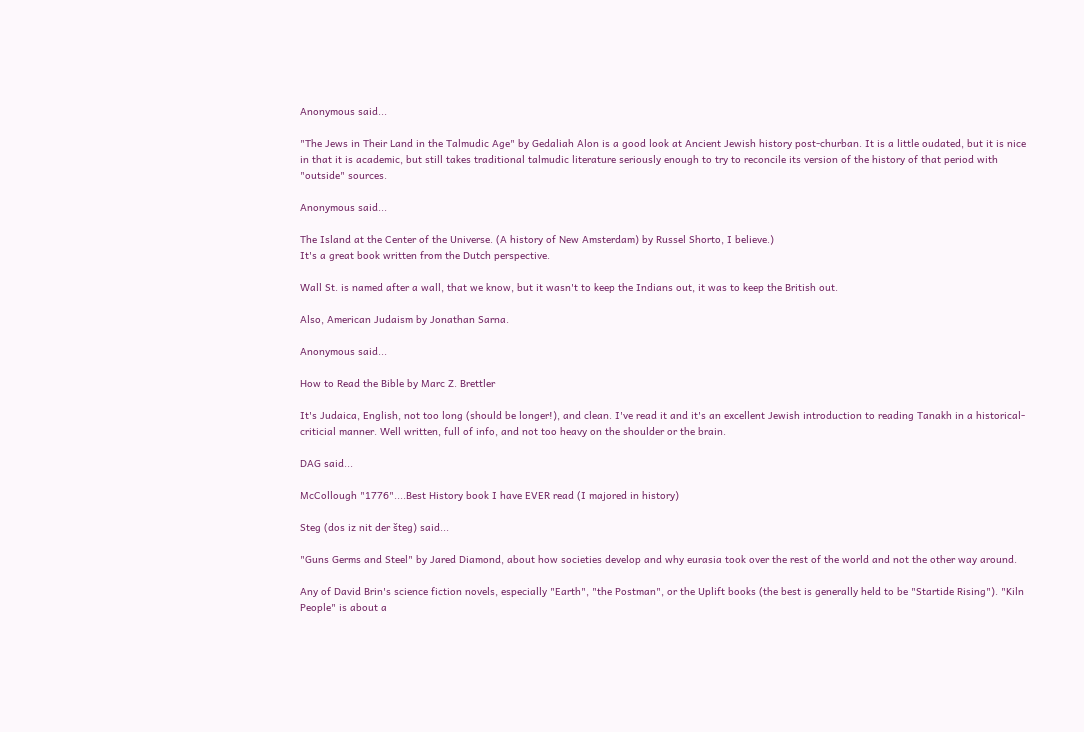Anonymous said...

"The Jews in Their Land in the Talmudic Age" by Gedaliah Alon is a good look at Ancient Jewish history post-churban. It is a little oudated, but it is nice in that it is academic, but still takes traditional talmudic literature seriously enough to try to reconcile its version of the history of that period with "outside" sources.

Anonymous said...

The Island at the Center of the Universe. (A history of New Amsterdam) by Russel Shorto, I believe.)
It's a great book written from the Dutch perspective.

Wall St. is named after a wall, that we know, but it wasn't to keep the Indians out, it was to keep the British out.

Also, American Judaism by Jonathan Sarna.

Anonymous said...

How to Read the Bible by Marc Z. Brettler

It's Judaica, English, not too long (should be longer!), and clean. I've read it and it's an excellent Jewish introduction to reading Tanakh in a historical-criticial manner. Well written, full of info, and not too heavy on the shoulder or the brain.

DAG said...

McCollough "1776"....Best History book I have EVER read (I majored in history)

Steg (dos iz nit der šteg) said...

"Guns Germs and Steel" by Jared Diamond, about how societies develop and why eurasia took over the rest of the world and not the other way around.

Any of David Brin's science fiction novels, especially "Earth", "the Postman", or the Uplift books (the best is generally held to be "Startide Rising"). "Kiln People" is about a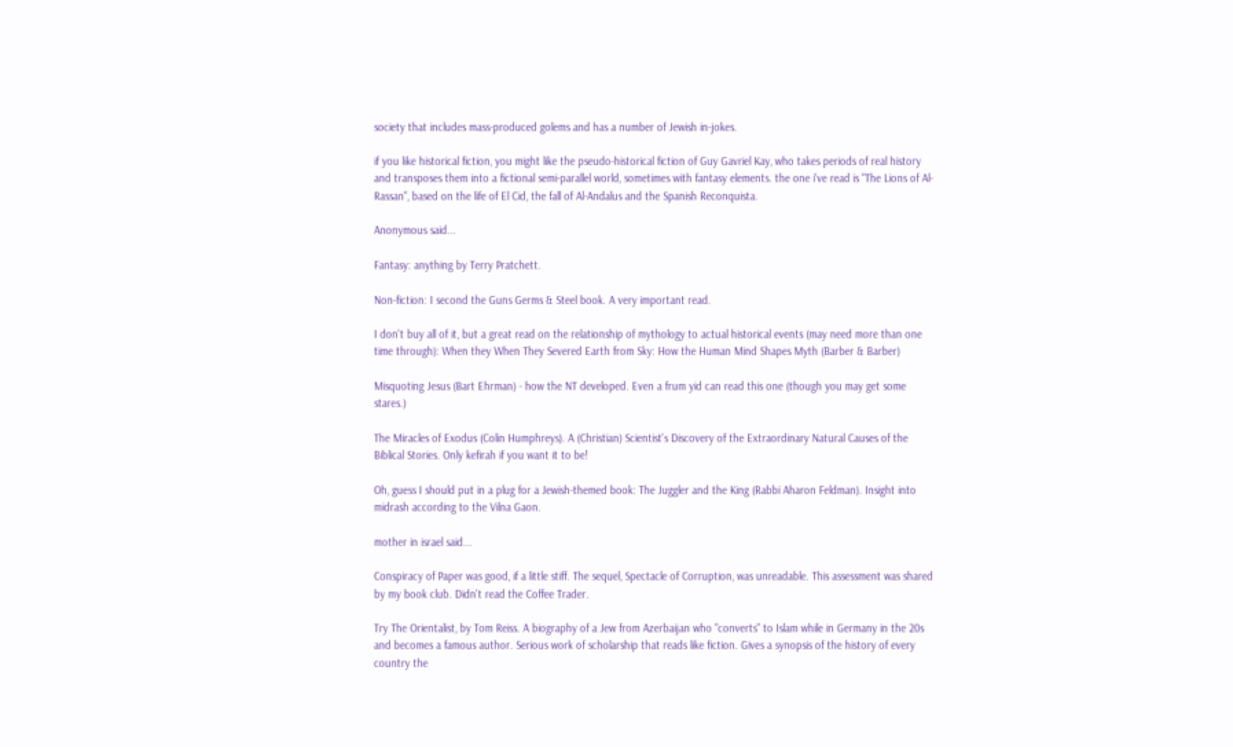society that includes mass-produced golems and has a number of Jewish in-jokes.

if you like historical fiction, you might like the pseudo-historical fiction of Guy Gavriel Kay, who takes periods of real history and transposes them into a fictional semi-parallel world, sometimes with fantasy elements. the one i've read is "The Lions of Al-Rassan", based on the life of El Cid, the fall of Al-Andalus and the Spanish Reconquista.

Anonymous said...

Fantasy: anything by Terry Pratchett.

Non-fiction: I second the Guns Germs & Steel book. A very important read.

I don't buy all of it, but a great read on the relationship of mythology to actual historical events (may need more than one time through): When they When They Severed Earth from Sky: How the Human Mind Shapes Myth (Barber & Barber)

Misquoting Jesus (Bart Ehrman) - how the NT developed. Even a frum yid can read this one (though you may get some stares.)

The Miracles of Exodus (Colin Humphreys). A (Christian) Scientist's Discovery of the Extraordinary Natural Causes of the Biblical Stories. Only kefirah if you want it to be!

Oh, guess I should put in a plug for a Jewish-themed book: The Juggler and the King (Rabbi Aharon Feldman). Insight into midrash according to the Vilna Gaon.

mother in israel said...

Conspiracy of Paper was good, if a little stiff. The sequel, Spectacle of Corruption, was unreadable. This assessment was shared by my book club. Didn't read the Coffee Trader.

Try The Orientalist, by Tom Reiss. A biography of a Jew from Azerbaijan who "converts" to Islam while in Germany in the 20s and becomes a famous author. Serious work of scholarship that reads like fiction. Gives a synopsis of the history of every country the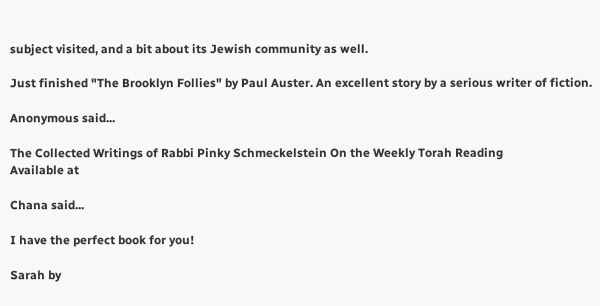subject visited, and a bit about its Jewish community as well.

Just finished "The Brooklyn Follies" by Paul Auster. An excellent story by a serious writer of fiction.

Anonymous said...

The Collected Writings of Rabbi Pinky Schmeckelstein On the Weekly Torah Reading
Available at

Chana said...

I have the perfect book for you!

Sarah by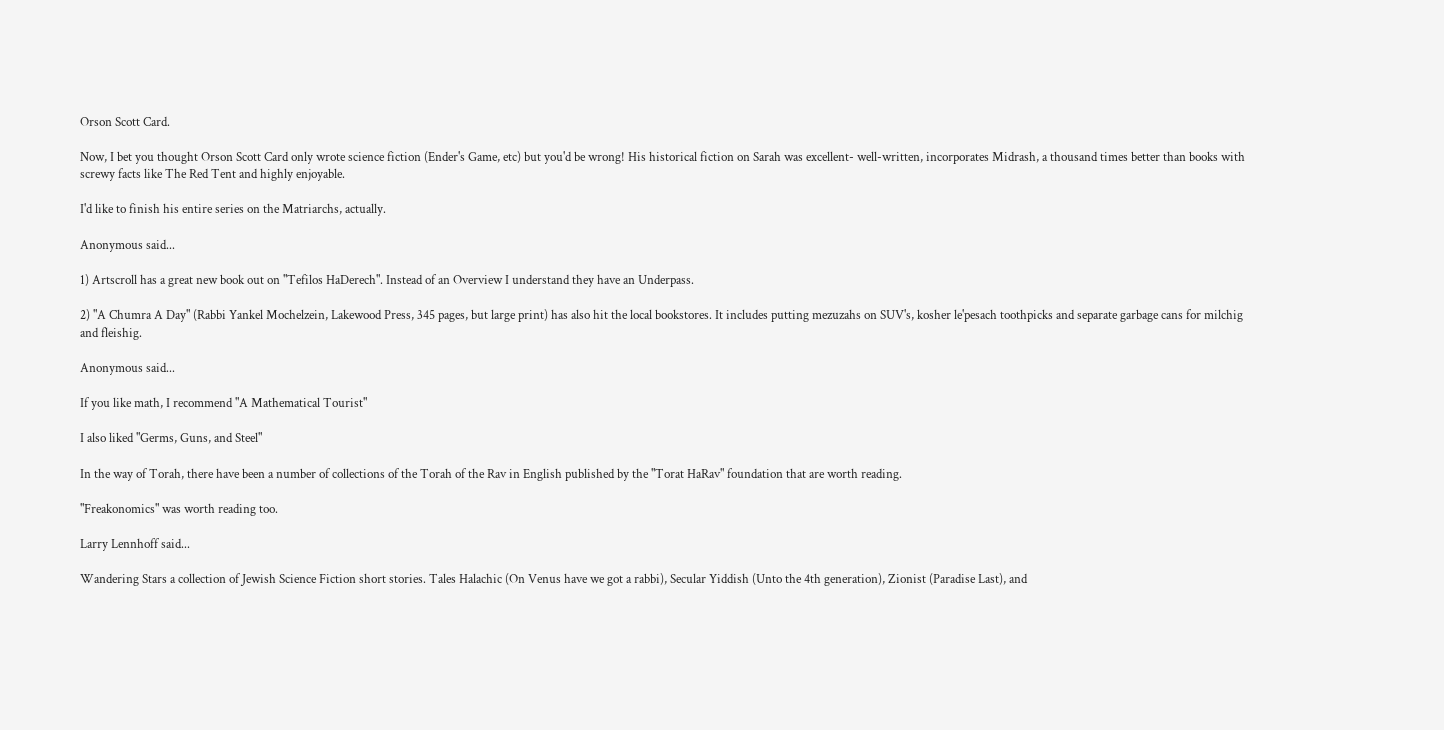Orson Scott Card.

Now, I bet you thought Orson Scott Card only wrote science fiction (Ender's Game, etc) but you'd be wrong! His historical fiction on Sarah was excellent- well-written, incorporates Midrash, a thousand times better than books with screwy facts like The Red Tent and highly enjoyable.

I'd like to finish his entire series on the Matriarchs, actually.

Anonymous said...

1) Artscroll has a great new book out on "Tefilos HaDerech". Instead of an Overview I understand they have an Underpass.

2) "A Chumra A Day" (Rabbi Yankel Mochelzein, Lakewood Press, 345 pages, but large print) has also hit the local bookstores. It includes putting mezuzahs on SUV's, kosher le'pesach toothpicks and separate garbage cans for milchig and fleishig.

Anonymous said...

If you like math, I recommend "A Mathematical Tourist"

I also liked "Germs, Guns, and Steel"

In the way of Torah, there have been a number of collections of the Torah of the Rav in English published by the "Torat HaRav" foundation that are worth reading.

"Freakonomics" was worth reading too.

Larry Lennhoff said...

Wandering Stars a collection of Jewish Science Fiction short stories. Tales Halachic (On Venus have we got a rabbi), Secular Yiddish (Unto the 4th generation), Zionist (Paradise Last), and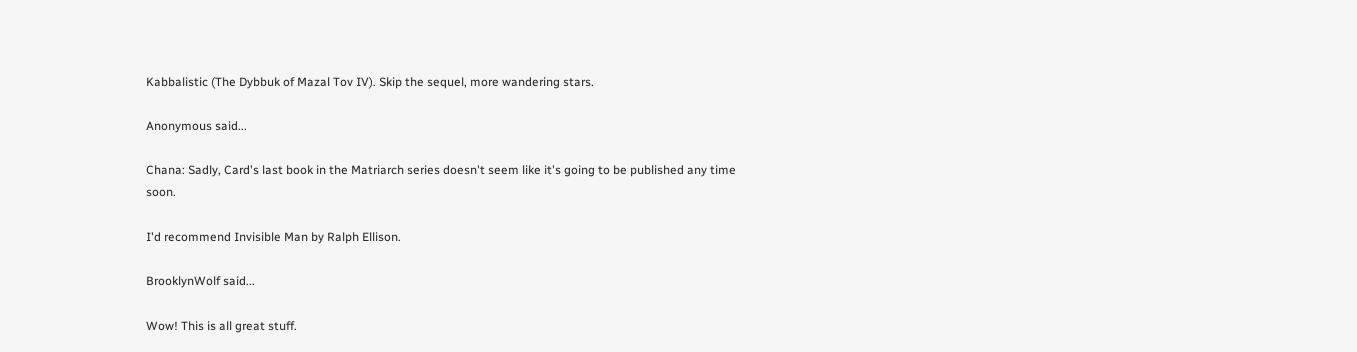Kabbalistic (The Dybbuk of Mazal Tov IV). Skip the sequel, more wandering stars.

Anonymous said...

Chana: Sadly, Card's last book in the Matriarch series doesn't seem like it's going to be published any time soon.

I'd recommend Invisible Man by Ralph Ellison.

BrooklynWolf said...

Wow! This is all great stuff.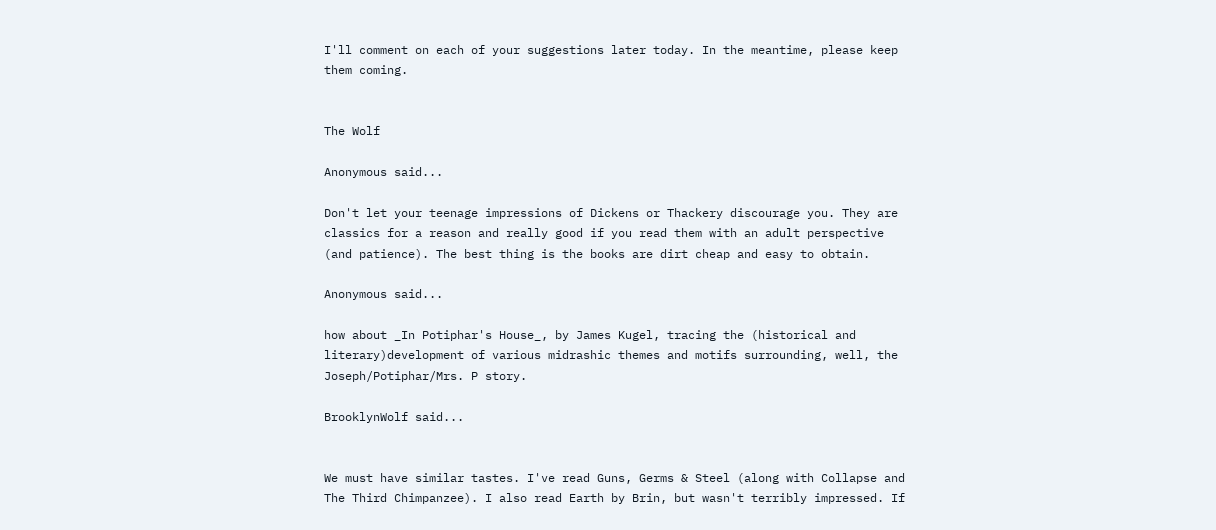I'll comment on each of your suggestions later today. In the meantime, please keep them coming.


The Wolf

Anonymous said...

Don't let your teenage impressions of Dickens or Thackery discourage you. They are classics for a reason and really good if you read them with an adult perspective (and patience). The best thing is the books are dirt cheap and easy to obtain.

Anonymous said...

how about _In Potiphar's House_, by James Kugel, tracing the (historical and literary)development of various midrashic themes and motifs surrounding, well, the Joseph/Potiphar/Mrs. P story.

BrooklynWolf said...


We must have similar tastes. I've read Guns, Germs & Steel (along with Collapse and The Third Chimpanzee). I also read Earth by Brin, but wasn't terribly impressed. If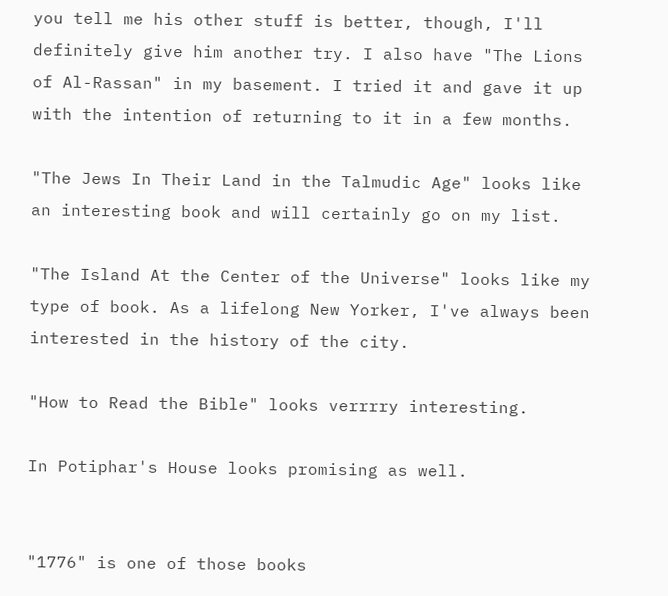you tell me his other stuff is better, though, I'll definitely give him another try. I also have "The Lions of Al-Rassan" in my basement. I tried it and gave it up with the intention of returning to it in a few months.

"The Jews In Their Land in the Talmudic Age" looks like an interesting book and will certainly go on my list.

"The Island At the Center of the Universe" looks like my type of book. As a lifelong New Yorker, I've always been interested in the history of the city.

"How to Read the Bible" looks verrrry interesting.

In Potiphar's House looks promising as well.


"1776" is one of those books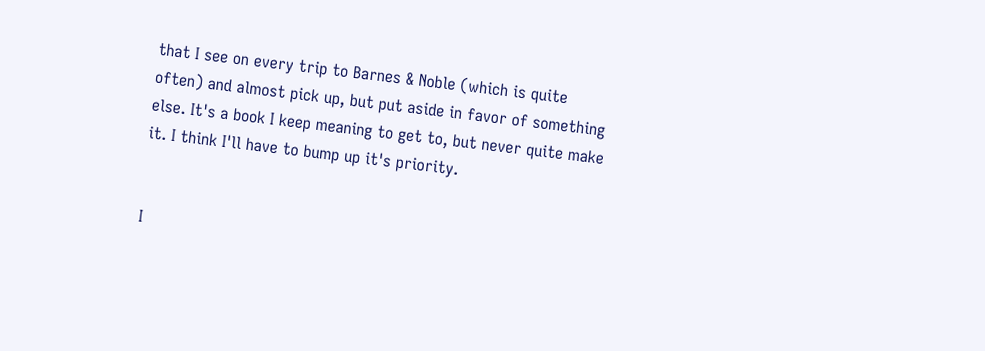that I see on every trip to Barnes & Noble (which is quite often) and almost pick up, but put aside in favor of something else. It's a book I keep meaning to get to, but never quite make it. I think I'll have to bump up it's priority.


I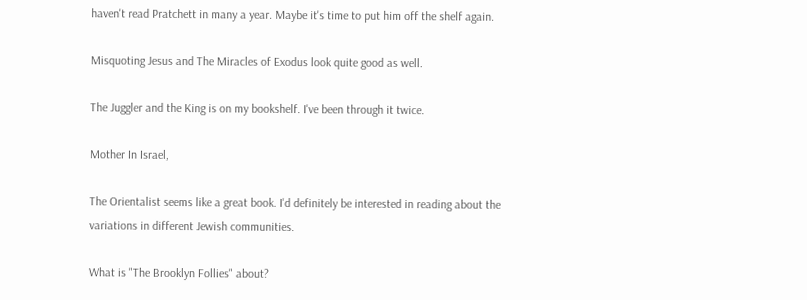haven't read Pratchett in many a year. Maybe it's time to put him off the shelf again.

Misquoting Jesus and The Miracles of Exodus look quite good as well.

The Juggler and the King is on my bookshelf. I've been through it twice.

Mother In Israel,

The Orientalist seems like a great book. I'd definitely be interested in reading about the variations in different Jewish communities.

What is "The Brooklyn Follies" about?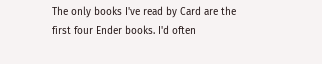The only books I've read by Card are the first four Ender books. I'd often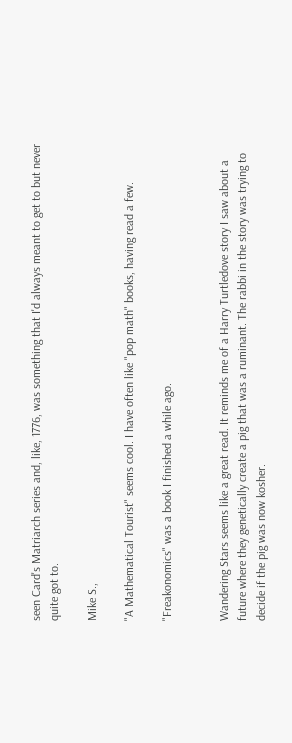seen Card's Matriarch series and, like, 1776, was something that I'd always meant to get to but never quite got to.

Mike S.,

"A Mathematical Tourist" seems cool. I have often like "pop math" books, having read a few.

"Freakonomics" was a book I finished a while ago.


Wandering Stars seems like a great read. It reminds me of a Harry Turtledove story I saw about a future where they genetically create a pig that was a ruminant. The rabbi in the story was trying to decide if the pig was now kosher.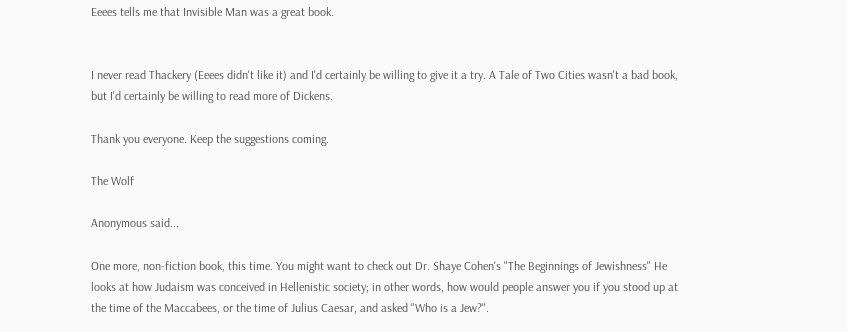Eeees tells me that Invisible Man was a great book.


I never read Thackery (Eeees didn't like it) and I'd certainly be willing to give it a try. A Tale of Two Cities wasn't a bad book, but I'd certainly be willing to read more of Dickens.

Thank you everyone. Keep the suggestions coming.

The Wolf

Anonymous said...

One more, non-fiction book, this time. You might want to check out Dr. Shaye Cohen's "The Beginnings of Jewishness" He looks at how Judaism was conceived in Hellenistic society; in other words, how would people answer you if you stood up at the time of the Maccabees, or the time of Julius Caesar, and asked "Who is a Jew?".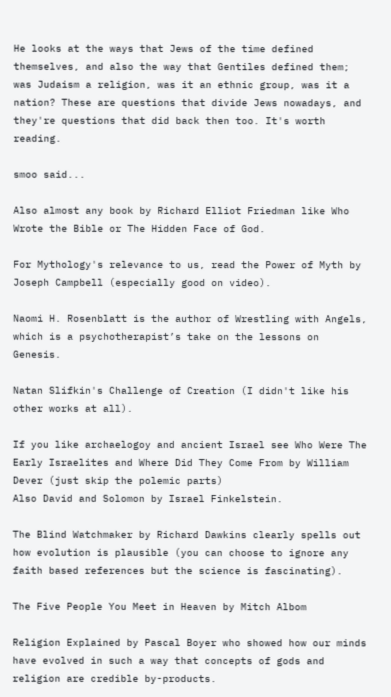He looks at the ways that Jews of the time defined themselves, and also the way that Gentiles defined them; was Judaism a religion, was it an ethnic group, was it a nation? These are questions that divide Jews nowadays, and they're questions that did back then too. It's worth reading.

smoo said...

Also almost any book by Richard Elliot Friedman like Who Wrote the Bible or The Hidden Face of God.

For Mythology's relevance to us, read the Power of Myth by Joseph Campbell (especially good on video).

Naomi H. Rosenblatt is the author of Wrestling with Angels, which is a psychotherapist’s take on the lessons on Genesis.

Natan Slifkin's Challenge of Creation (I didn't like his other works at all).

If you like archaelogoy and ancient Israel see Who Were The Early Israelites and Where Did They Come From by William Dever (just skip the polemic parts)
Also David and Solomon by Israel Finkelstein.

The Blind Watchmaker by Richard Dawkins clearly spells out how evolution is plausible (you can choose to ignore any faith based references but the science is fascinating).

The Five People You Meet in Heaven by Mitch Albom

Religion Explained by Pascal Boyer who showed how our minds have evolved in such a way that concepts of gods and religion are credible by-products.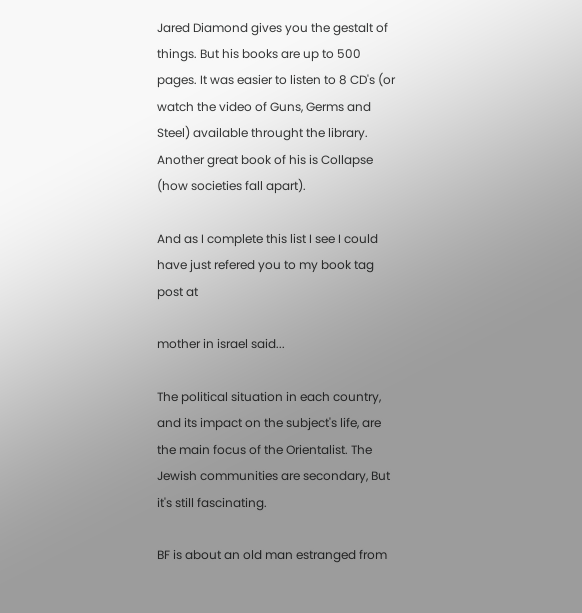Jared Diamond gives you the gestalt of things. But his books are up to 500 pages. It was easier to listen to 8 CD's (or watch the video of Guns, Germs and Steel) available throught the library. Another great book of his is Collapse (how societies fall apart).

And as I complete this list I see I could have just refered you to my book tag post at

mother in israel said...

The political situation in each country, and its impact on the subject's life, are the main focus of the Orientalist. The Jewish communities are secondary, But it's still fascinating.

BF is about an old man estranged from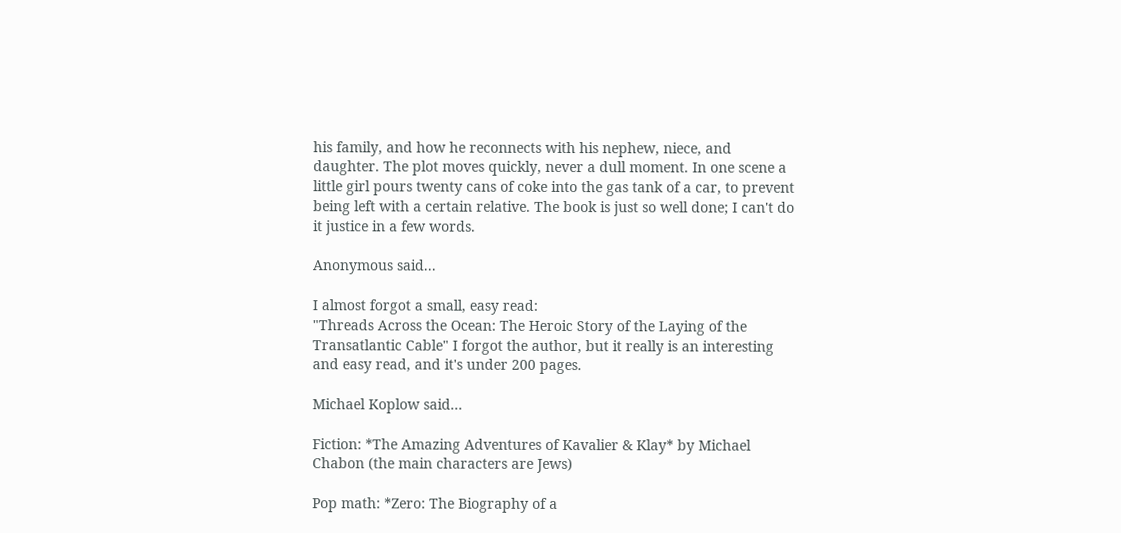his family, and how he reconnects with his nephew, niece, and daughter. The plot moves quickly, never a dull moment. In one scene a little girl pours twenty cans of coke into the gas tank of a car, to prevent being left with a certain relative. The book is just so well done; I can't do it justice in a few words.

Anonymous said...

I almost forgot a small, easy read:
"Threads Across the Ocean: The Heroic Story of the Laying of the Transatlantic Cable" I forgot the author, but it really is an interesting and easy read, and it's under 200 pages.

Michael Koplow said...

Fiction: *The Amazing Adventures of Kavalier & Klay* by Michael Chabon (the main characters are Jews)

Pop math: *Zero: The Biography of a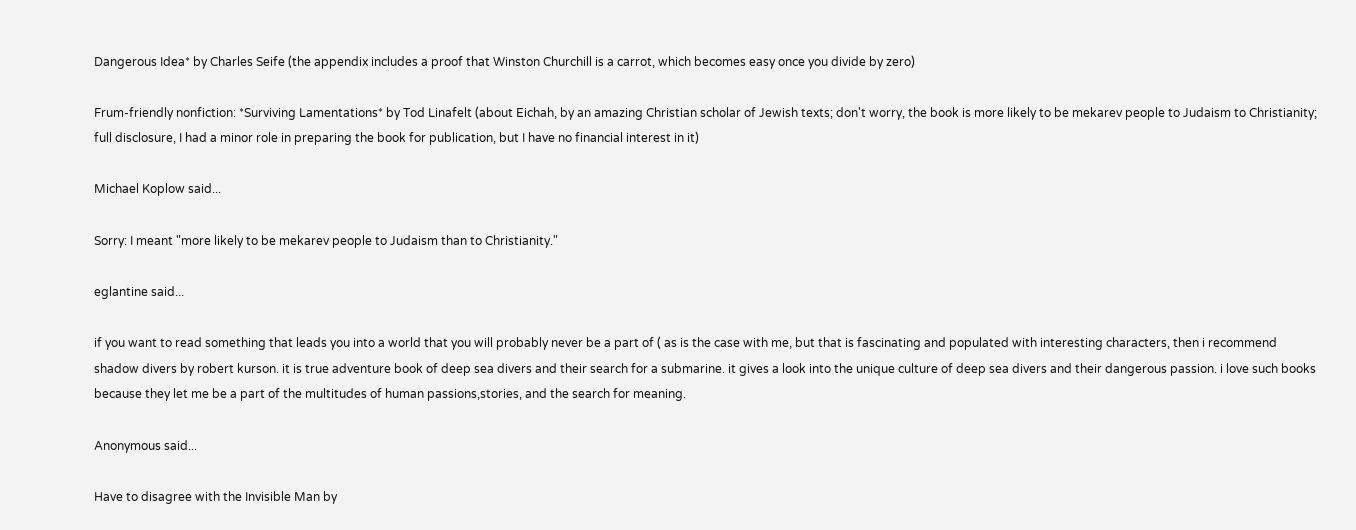Dangerous Idea* by Charles Seife (the appendix includes a proof that Winston Churchill is a carrot, which becomes easy once you divide by zero)

Frum-friendly nonfiction: *Surviving Lamentations* by Tod Linafelt (about Eichah, by an amazing Christian scholar of Jewish texts; don't worry, the book is more likely to be mekarev people to Judaism to Christianity; full disclosure, I had a minor role in preparing the book for publication, but I have no financial interest in it)

Michael Koplow said...

Sorry: I meant "more likely to be mekarev people to Judaism than to Christianity."

eglantine said...

if you want to read something that leads you into a world that you will probably never be a part of ( as is the case with me, but that is fascinating and populated with interesting characters, then i recommend shadow divers by robert kurson. it is true adventure book of deep sea divers and their search for a submarine. it gives a look into the unique culture of deep sea divers and their dangerous passion. i love such books because they let me be a part of the multitudes of human passions,stories, and the search for meaning.

Anonymous said...

Have to disagree with the Invisible Man by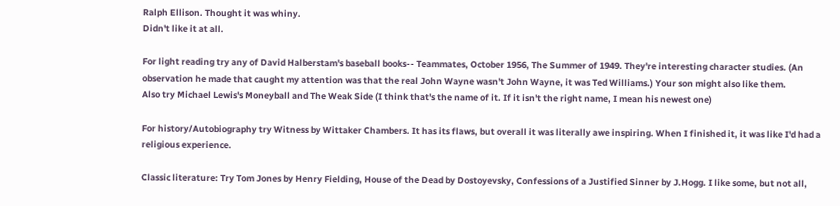Ralph Ellison. Thought it was whiny.
Didn't like it at all.

For light reading try any of David Halberstam's baseball books-- Teammates, October 1956, The Summer of 1949. They're interesting character studies. (An observation he made that caught my attention was that the real John Wayne wasn't John Wayne, it was Ted Williams.) Your son might also like them.
Also try Michael Lewis's Moneyball and The Weak Side (I think that's the name of it. If it isn't the right name, I mean his newest one)

For history/Autobiography try Witness by Wittaker Chambers. It has its flaws, but overall it was literally awe inspiring. When I finished it, it was like I'd had a religious experience.

Classic literature: Try Tom Jones by Henry Fielding, House of the Dead by Dostoyevsky, Confessions of a Justified Sinner by J.Hogg. I like some, but not all,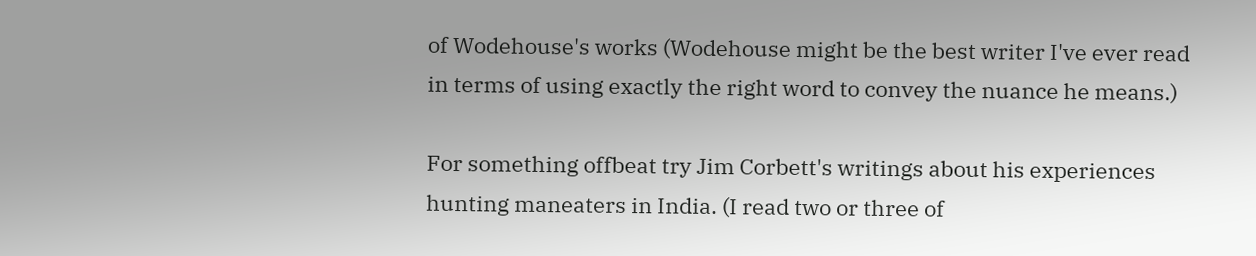of Wodehouse's works (Wodehouse might be the best writer I've ever read in terms of using exactly the right word to convey the nuance he means.)

For something offbeat try Jim Corbett's writings about his experiences hunting maneaters in India. (I read two or three of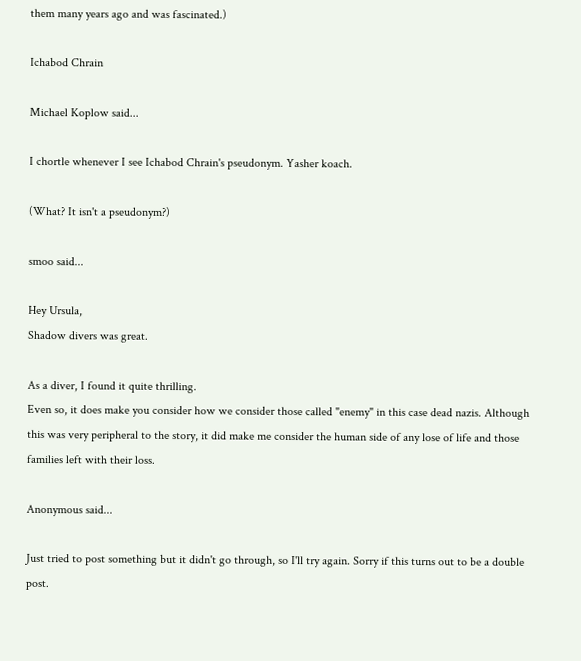them many years ago and was fascinated.)

Ichabod Chrain

Michael Koplow said...

I chortle whenever I see Ichabod Chrain's pseudonym. Yasher koach.

(What? It isn't a pseudonym?)

smoo said...

Hey Ursula,
Shadow divers was great.

As a diver, I found it quite thrilling.
Even so, it does make you consider how we consider those called "enemy" in this case dead nazis. Although this was very peripheral to the story, it did make me consider the human side of any lose of life and those families left with their loss.

Anonymous said...

Just tried to post something but it didn't go through, so I'll try again. Sorry if this turns out to be a double post.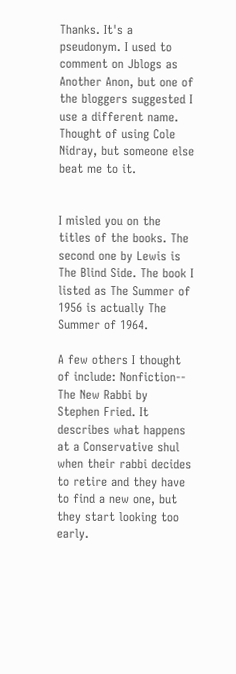Thanks. It's a pseudonym. I used to comment on Jblogs as Another Anon, but one of the bloggers suggested I use a different name. Thought of using Cole Nidray, but someone else beat me to it.


I misled you on the titles of the books. The second one by Lewis is The Blind Side. The book I listed as The Summer of 1956 is actually The Summer of 1964.

A few others I thought of include: Nonfiction-- The New Rabbi by Stephen Fried. It describes what happens at a Conservative shul when their rabbi decides to retire and they have to find a new one, but they start looking too early.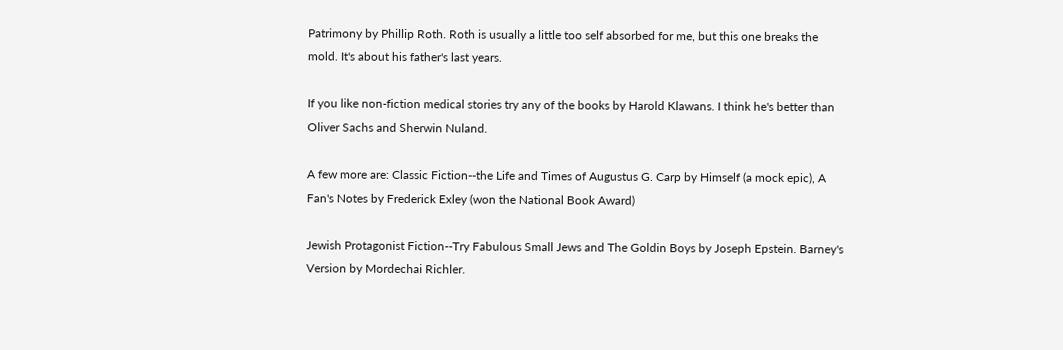Patrimony by Phillip Roth. Roth is usually a little too self absorbed for me, but this one breaks the mold. It's about his father's last years.

If you like non-fiction medical stories try any of the books by Harold Klawans. I think he's better than Oliver Sachs and Sherwin Nuland.

A few more are: Classic Fiction--the Life and Times of Augustus G. Carp by Himself (a mock epic), A Fan's Notes by Frederick Exley (won the National Book Award)

Jewish Protagonist Fiction--Try Fabulous Small Jews and The Goldin Boys by Joseph Epstein. Barney's Version by Mordechai Richler.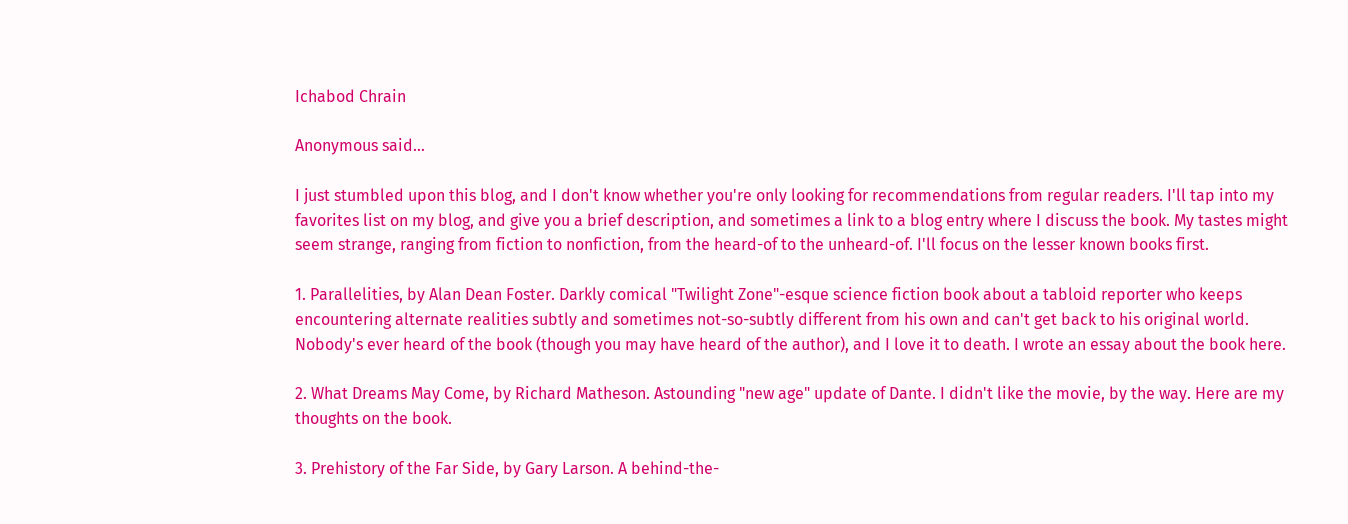Ichabod Chrain

Anonymous said...

I just stumbled upon this blog, and I don't know whether you're only looking for recommendations from regular readers. I'll tap into my favorites list on my blog, and give you a brief description, and sometimes a link to a blog entry where I discuss the book. My tastes might seem strange, ranging from fiction to nonfiction, from the heard-of to the unheard-of. I'll focus on the lesser known books first.

1. Parallelities, by Alan Dean Foster. Darkly comical "Twilight Zone"-esque science fiction book about a tabloid reporter who keeps encountering alternate realities subtly and sometimes not-so-subtly different from his own and can't get back to his original world. Nobody's ever heard of the book (though you may have heard of the author), and I love it to death. I wrote an essay about the book here.

2. What Dreams May Come, by Richard Matheson. Astounding "new age" update of Dante. I didn't like the movie, by the way. Here are my thoughts on the book.

3. Prehistory of the Far Side, by Gary Larson. A behind-the-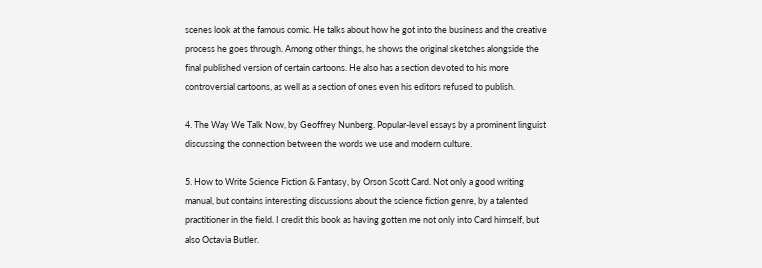scenes look at the famous comic. He talks about how he got into the business and the creative process he goes through. Among other things, he shows the original sketches alongside the final published version of certain cartoons. He also has a section devoted to his more controversial cartoons, as well as a section of ones even his editors refused to publish.

4. The Way We Talk Now, by Geoffrey Nunberg. Popular-level essays by a prominent linguist discussing the connection between the words we use and modern culture.

5. How to Write Science Fiction & Fantasy, by Orson Scott Card. Not only a good writing manual, but contains interesting discussions about the science fiction genre, by a talented practitioner in the field. I credit this book as having gotten me not only into Card himself, but also Octavia Butler.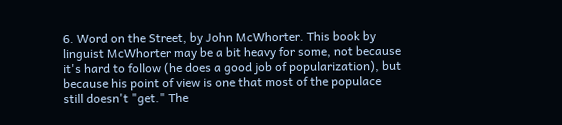6. Word on the Street, by John McWhorter. This book by linguist McWhorter may be a bit heavy for some, not because it's hard to follow (he does a good job of popularization), but because his point of view is one that most of the populace still doesn't "get." The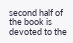second half of the book is devoted to the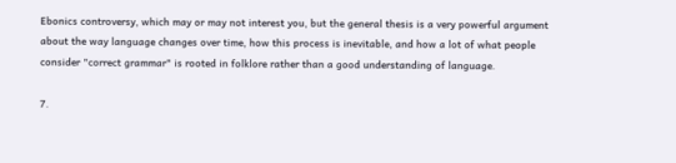Ebonics controversy, which may or may not interest you, but the general thesis is a very powerful argument about the way language changes over time, how this process is inevitable, and how a lot of what people consider "correct grammar" is rooted in folklore rather than a good understanding of language.

7.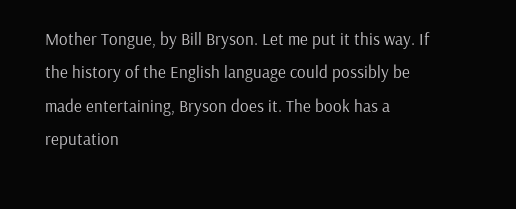Mother Tongue, by Bill Bryson. Let me put it this way. If the history of the English language could possibly be made entertaining, Bryson does it. The book has a reputation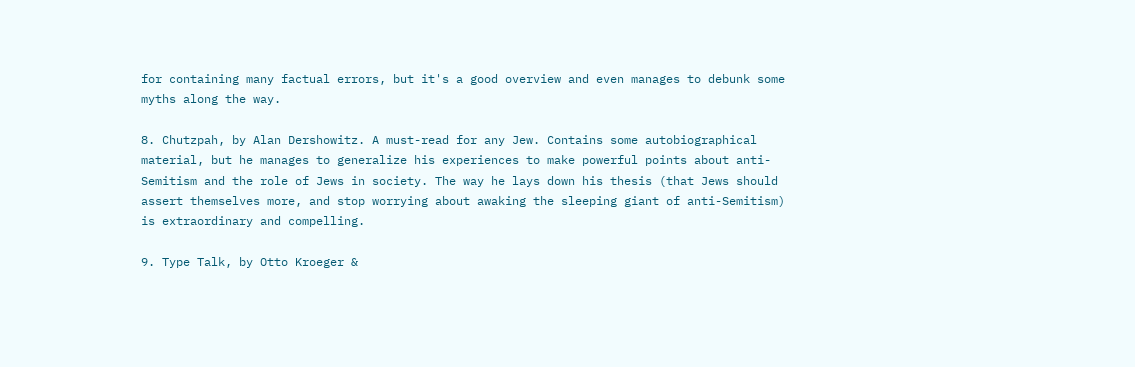for containing many factual errors, but it's a good overview and even manages to debunk some myths along the way.

8. Chutzpah, by Alan Dershowitz. A must-read for any Jew. Contains some autobiographical material, but he manages to generalize his experiences to make powerful points about anti-Semitism and the role of Jews in society. The way he lays down his thesis (that Jews should assert themselves more, and stop worrying about awaking the sleeping giant of anti-Semitism) is extraordinary and compelling.

9. Type Talk, by Otto Kroeger &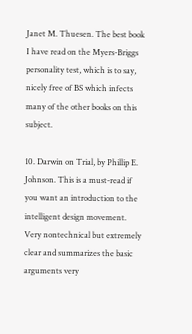Janet M. Thuesen. The best book I have read on the Myers-Briggs personality test, which is to say, nicely free of BS which infects many of the other books on this subject.

10. Darwin on Trial, by Phillip E. Johnson. This is a must-read if you want an introduction to the intelligent design movement. Very nontechnical but extremely clear and summarizes the basic arguments very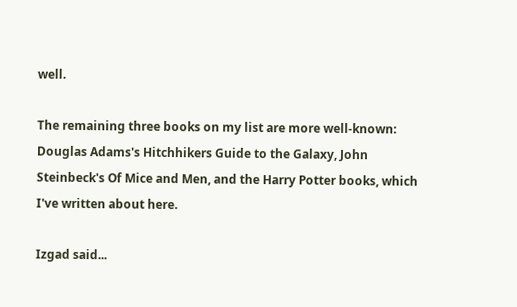well.

The remaining three books on my list are more well-known: Douglas Adams's Hitchhikers Guide to the Galaxy, John Steinbeck's Of Mice and Men, and the Harry Potter books, which I've written about here.

Izgad said...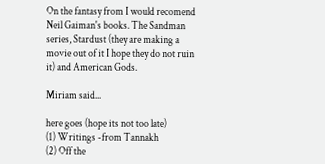On the fantasy from I would recomend Neil Gaiman's books. The Sandman series, Stardust (they are making a movie out of it I hope they do not ruin it) and American Gods.

Miriam said...

here goes (hope its not too late)
(1) Writings -from Tannakh
(2) Off the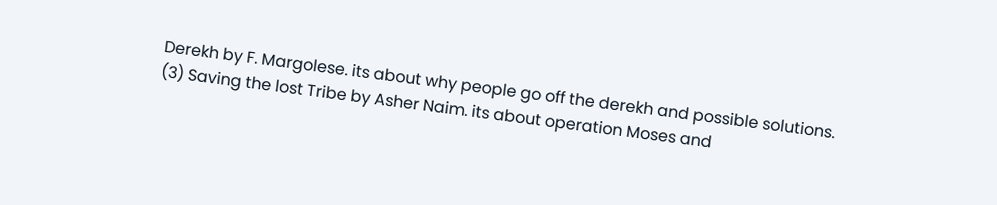Derekh by F. Margolese. its about why people go off the derekh and possible solutions.
(3) Saving the lost Tribe by Asher Naim. its about operation Moses and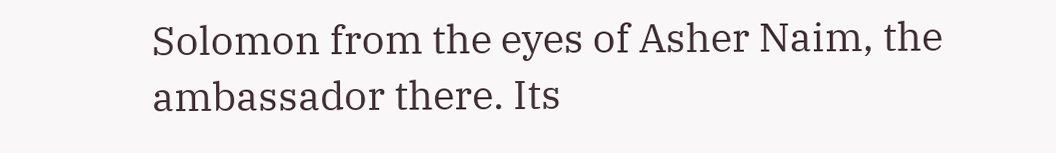Solomon from the eyes of Asher Naim, the ambassador there. Its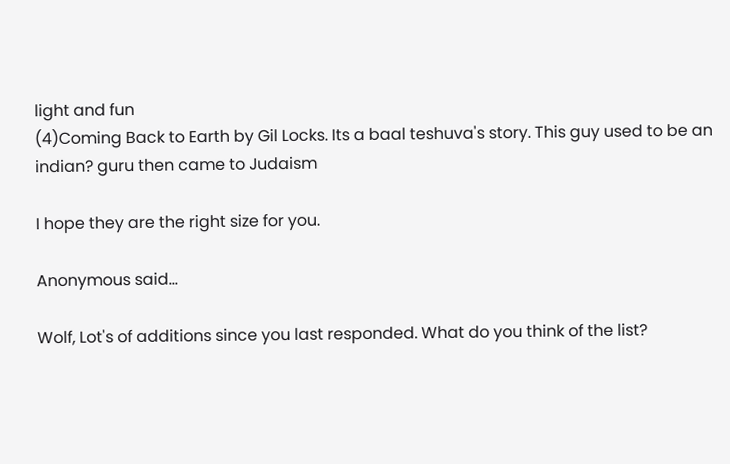light and fun
(4)Coming Back to Earth by Gil Locks. Its a baal teshuva's story. This guy used to be an indian? guru then came to Judaism

I hope they are the right size for you.

Anonymous said...

Wolf, Lot's of additions since you last responded. What do you think of the list?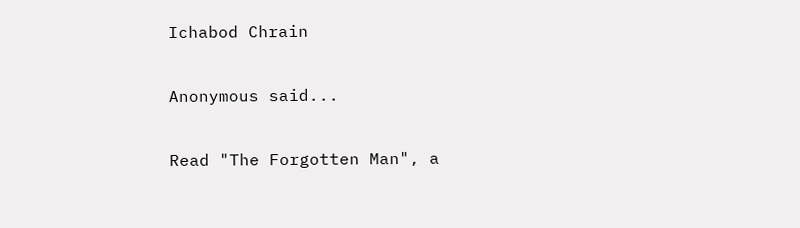Ichabod Chrain

Anonymous said...

Read "The Forgotten Man", a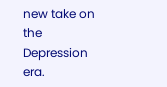new take on the Depression era.